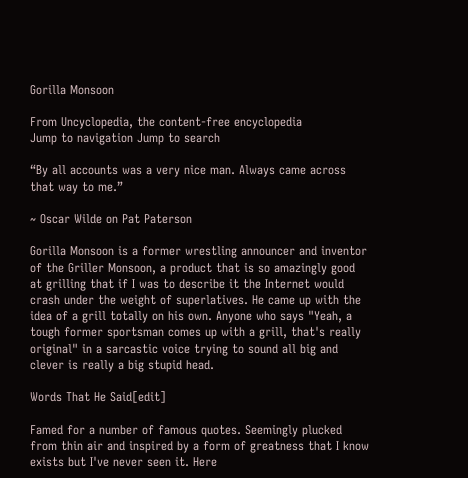Gorilla Monsoon

From Uncyclopedia, the content-free encyclopedia
Jump to navigation Jump to search

“By all accounts was a very nice man. Always came across that way to me.”

~ Oscar Wilde on Pat Paterson

Gorilla Monsoon is a former wrestling announcer and inventor of the Griller Monsoon, a product that is so amazingly good at grilling that if I was to describe it the Internet would crash under the weight of superlatives. He came up with the idea of a grill totally on his own. Anyone who says "Yeah, a tough former sportsman comes up with a grill, that's really original" in a sarcastic voice trying to sound all big and clever is really a big stupid head.

Words That He Said[edit]

Famed for a number of famous quotes. Seemingly plucked from thin air and inspired by a form of greatness that I know exists but I've never seen it. Here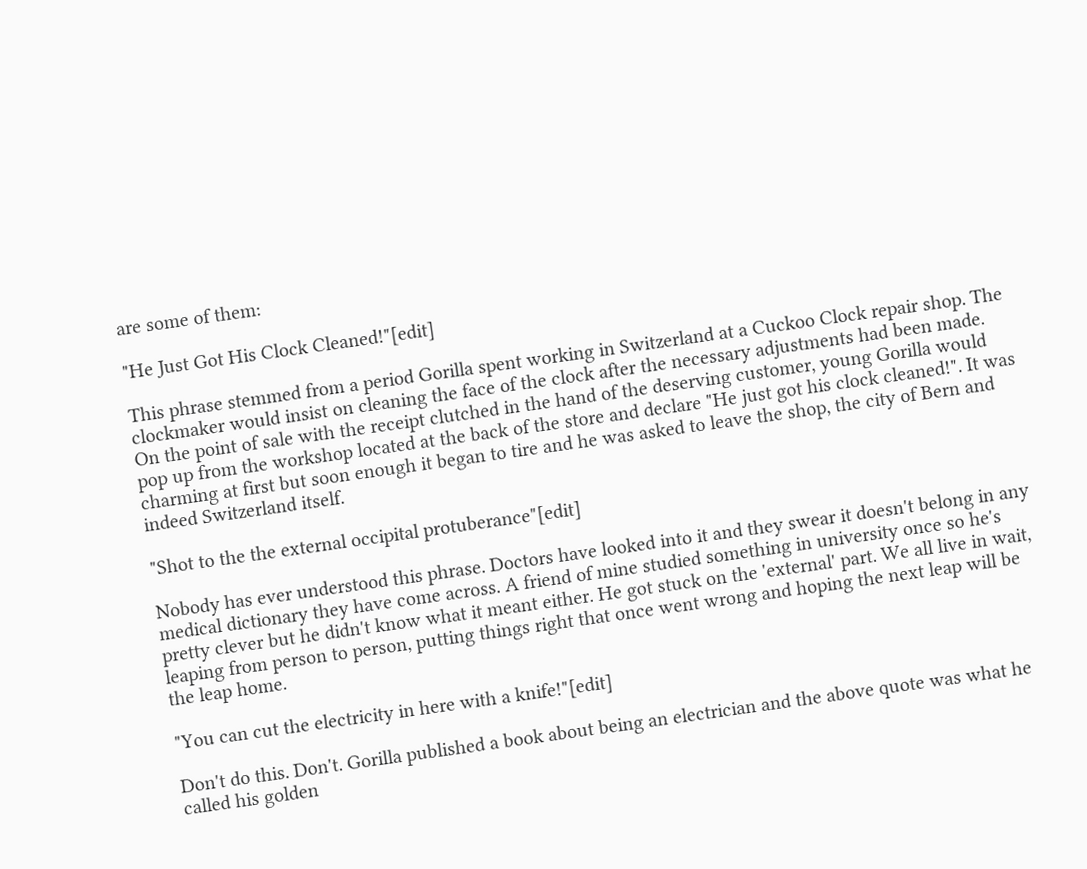are some of them:

"He Just Got His Clock Cleaned!"[edit]

This phrase stemmed from a period Gorilla spent working in Switzerland at a Cuckoo Clock repair shop. The clockmaker would insist on cleaning the face of the clock after the necessary adjustments had been made. On the point of sale with the receipt clutched in the hand of the deserving customer, young Gorilla would pop up from the workshop located at the back of the store and declare "He just got his clock cleaned!". It was charming at first but soon enough it began to tire and he was asked to leave the shop, the city of Bern and indeed Switzerland itself.

"Shot to the the external occipital protuberance"[edit]

Nobody has ever understood this phrase. Doctors have looked into it and they swear it doesn't belong in any medical dictionary they have come across. A friend of mine studied something in university once so he's pretty clever but he didn't know what it meant either. He got stuck on the 'external' part. We all live in wait, leaping from person to person, putting things right that once went wrong and hoping the next leap will be the leap home.

"You can cut the electricity in here with a knife!"[edit]

Don't do this. Don't. Gorilla published a book about being an electrician and the above quote was what he called his golden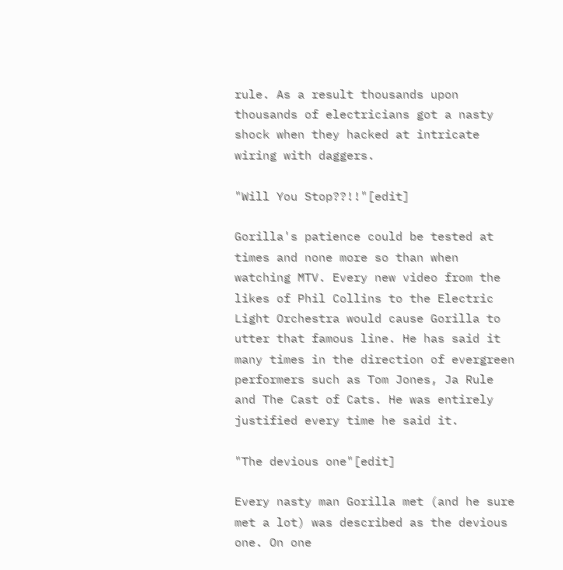rule. As a result thousands upon thousands of electricians got a nasty shock when they hacked at intricate wiring with daggers.

"Will You Stop??!!"[edit]

Gorilla's patience could be tested at times and none more so than when watching MTV. Every new video from the likes of Phil Collins to the Electric Light Orchestra would cause Gorilla to utter that famous line. He has said it many times in the direction of evergreen performers such as Tom Jones, Ja Rule and The Cast of Cats. He was entirely justified every time he said it.

"The devious one"[edit]

Every nasty man Gorilla met (and he sure met a lot) was described as the devious one. On one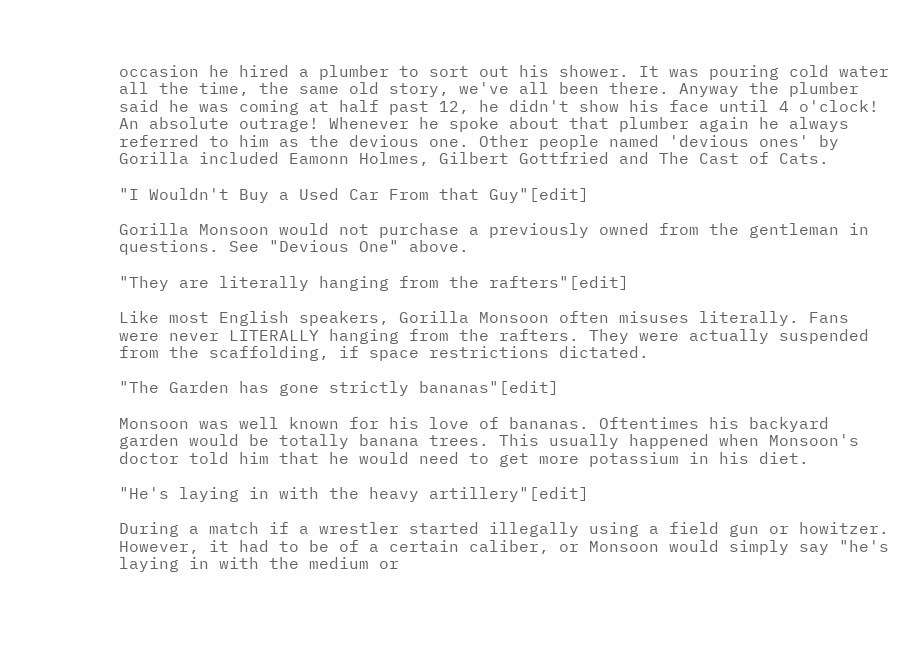occasion he hired a plumber to sort out his shower. It was pouring cold water all the time, the same old story, we've all been there. Anyway the plumber said he was coming at half past 12, he didn't show his face until 4 o'clock! An absolute outrage! Whenever he spoke about that plumber again he always referred to him as the devious one. Other people named 'devious ones' by Gorilla included Eamonn Holmes, Gilbert Gottfried and The Cast of Cats.

"I Wouldn't Buy a Used Car From that Guy"[edit]

Gorilla Monsoon would not purchase a previously owned from the gentleman in questions. See "Devious One" above.

"They are literally hanging from the rafters"[edit]

Like most English speakers, Gorilla Monsoon often misuses literally. Fans were never LITERALLY hanging from the rafters. They were actually suspended from the scaffolding, if space restrictions dictated.

"The Garden has gone strictly bananas"[edit]

Monsoon was well known for his love of bananas. Oftentimes his backyard garden would be totally banana trees. This usually happened when Monsoon's doctor told him that he would need to get more potassium in his diet.

"He's laying in with the heavy artillery"[edit]

During a match if a wrestler started illegally using a field gun or howitzer. However, it had to be of a certain caliber, or Monsoon would simply say "he's laying in with the medium or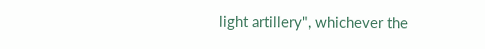light artillery", whichever the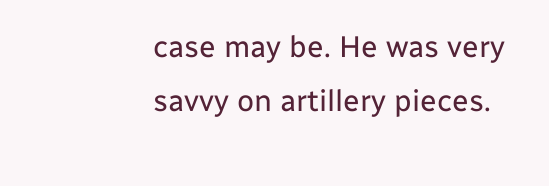case may be. He was very savvy on artillery pieces.